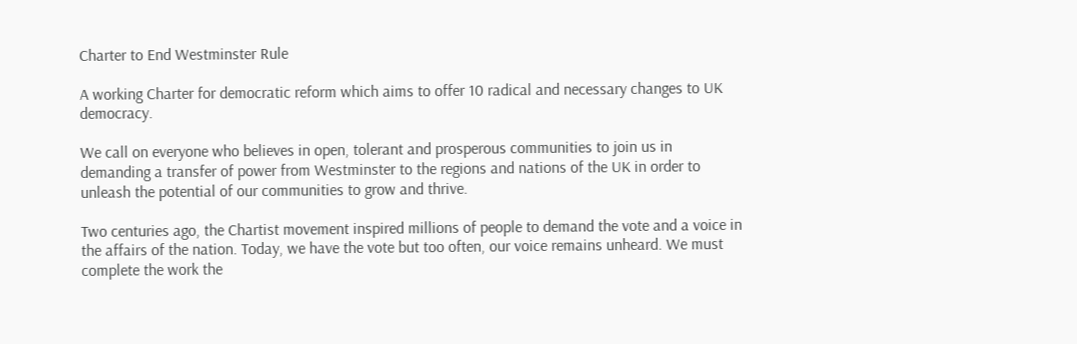Charter to End Westminster Rule

A working Charter for democratic reform which aims to offer 10 radical and necessary changes to UK democracy.

We call on everyone who believes in open, tolerant and prosperous communities to join us in demanding a transfer of power from Westminster to the regions and nations of the UK in order to unleash the potential of our communities to grow and thrive.

Two centuries ago, the Chartist movement inspired millions of people to demand the vote and a voice in the affairs of the nation. Today, we have the vote but too often, our voice remains unheard. We must complete the work the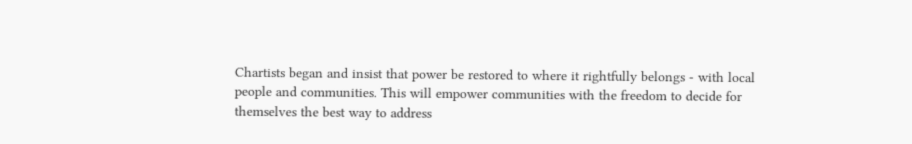Chartists began and insist that power be restored to where it rightfully belongs - with local people and communities. This will empower communities with the freedom to decide for themselves the best way to address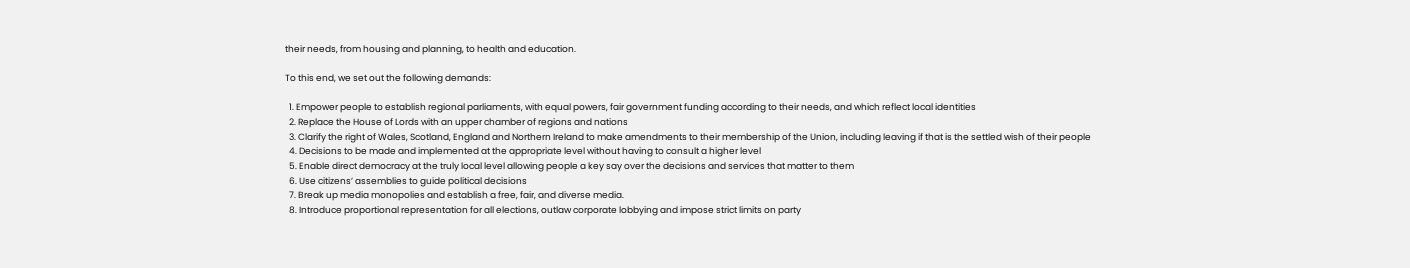their needs, from housing and planning, to health and education.

To this end, we set out the following demands:

  1. Empower people to establish regional parliaments, with equal powers, fair government funding according to their needs, and which reflect local identities
  2. Replace the House of Lords with an upper chamber of regions and nations
  3. Clarify the right of Wales, Scotland, England and Northern Ireland to make amendments to their membership of the Union, including leaving if that is the settled wish of their people
  4. Decisions to be made and implemented at the appropriate level without having to consult a higher level
  5. Enable direct democracy at the truly local level allowing people a key say over the decisions and services that matter to them
  6. Use citizens’ assemblies to guide political decisions
  7. Break up media monopolies and establish a free, fair, and diverse media.
  8. Introduce proportional representation for all elections, outlaw corporate lobbying and impose strict limits on party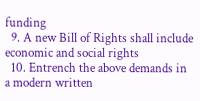funding
  9. A new Bill of Rights shall include economic and social rights
  10. Entrench the above demands in a modern written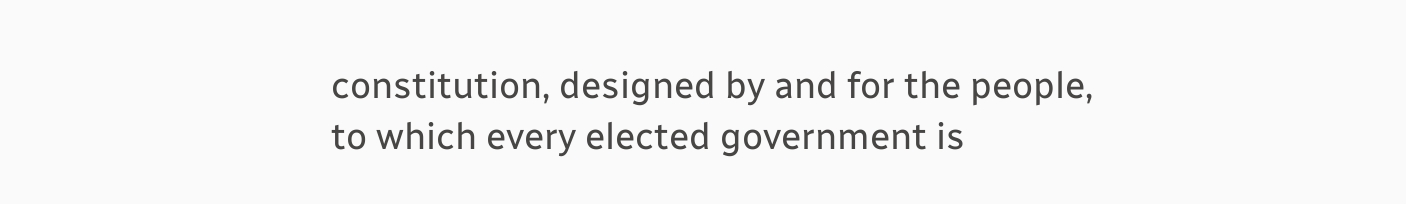constitution, designed by and for the people, to which every elected government is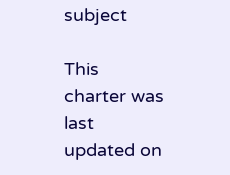subject

This charter was last updated on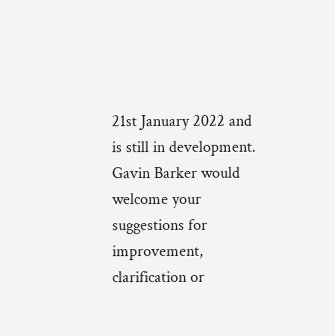21st January 2022 and is still in development. Gavin Barker would welcome your suggestions for improvement, clarification or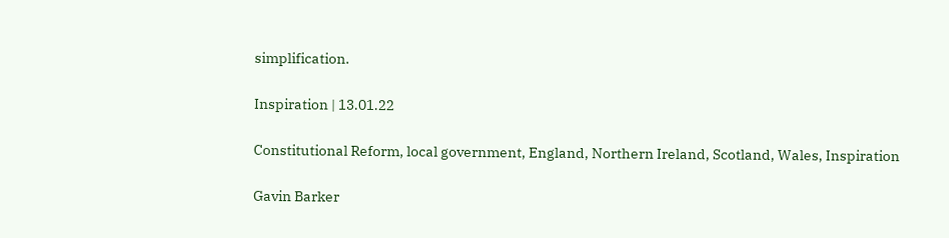simplification.

Inspiration | 13.01.22

Constitutional Reform, local government, England, Northern Ireland, Scotland, Wales, Inspiration

Gavin Barker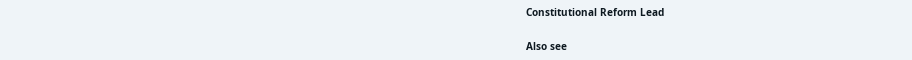Constitutional Reform Lead

Also see